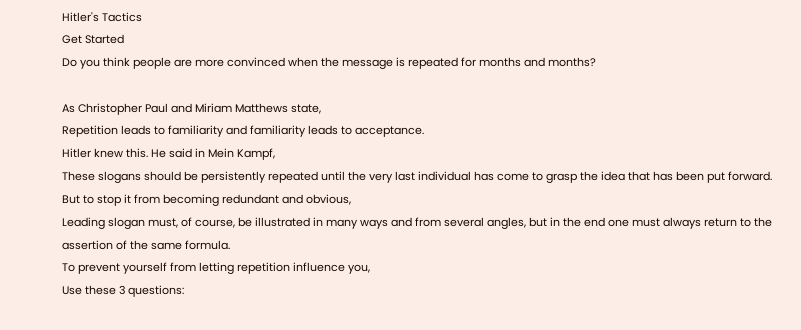Hitler's Tactics
Get Started
Do you think people are more convinced when the message is repeated for months and months?

As Christopher Paul and Miriam Matthews state,
Repetition leads to familiarity and familiarity leads to acceptance.
Hitler knew this. He said in Mein Kampf,
These slogans should be persistently repeated until the very last individual has come to grasp the idea that has been put forward.
But to stop it from becoming redundant and obvious,
Leading slogan must, of course, be illustrated in many ways and from several angles, but in the end one must always return to the assertion of the same formula.
To prevent yourself from letting repetition influence you,
Use these 3 questions: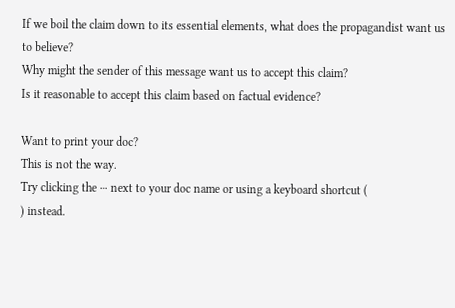If we boil the claim down to its essential elements, what does the propagandist want us to believe?
Why might the sender of this message want us to accept this claim?
Is it reasonable to accept this claim based on factual evidence?

Want to print your doc?
This is not the way.
Try clicking the ⋯ next to your doc name or using a keyboard shortcut (
) instead.